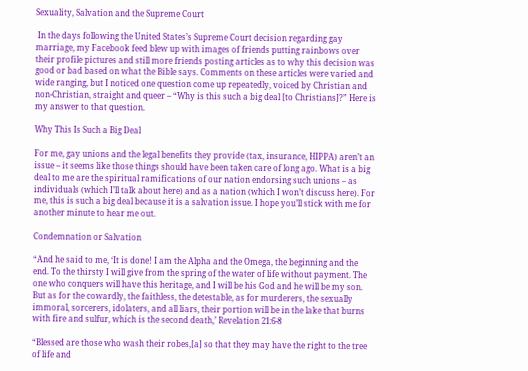Sexuality, Salvation and the Supreme Court

 In the days following the United States’s Supreme Court decision regarding gay marriage, my Facebook feed blew up with images of friends putting rainbows over their profile pictures and still more friends posting articles as to why this decision was good or bad based on what the Bible says. Comments on these articles were varied and wide ranging, but I noticed one question come up repeatedly, voiced by Christian and non-Christian, straight and queer – “Why is this such a big deal [to Christians]?” Here is my answer to that question.

Why This Is Such a Big Deal

For me, gay unions and the legal benefits they provide (tax, insurance, HIPPA) aren’t an issue – it seems like those things should have been taken care of long ago. What is a big deal to me are the spiritual ramifications of our nation endorsing such unions – as individuals (which I’ll talk about here) and as a nation (which I won’t discuss here). For me, this is such a big deal because it is a salvation issue. I hope you’ll stick with me for another minute to hear me out.

Condemnation or Salvation

“And he said to me, ‘It is done! I am the Alpha and the Omega, the beginning and the end. To the thirsty I will give from the spring of the water of life without payment. The one who conquers will have this heritage, and I will be his God and he will be my son. But as for the cowardly, the faithless, the detestable, as for murderers, the sexually immoral, sorcerers, idolaters, and all liars, their portion will be in the lake that burns with fire and sulfur, which is the second death,’ Revelation 21:6-8

“Blessed are those who wash their robes,[a] so that they may have the right to the tree of life and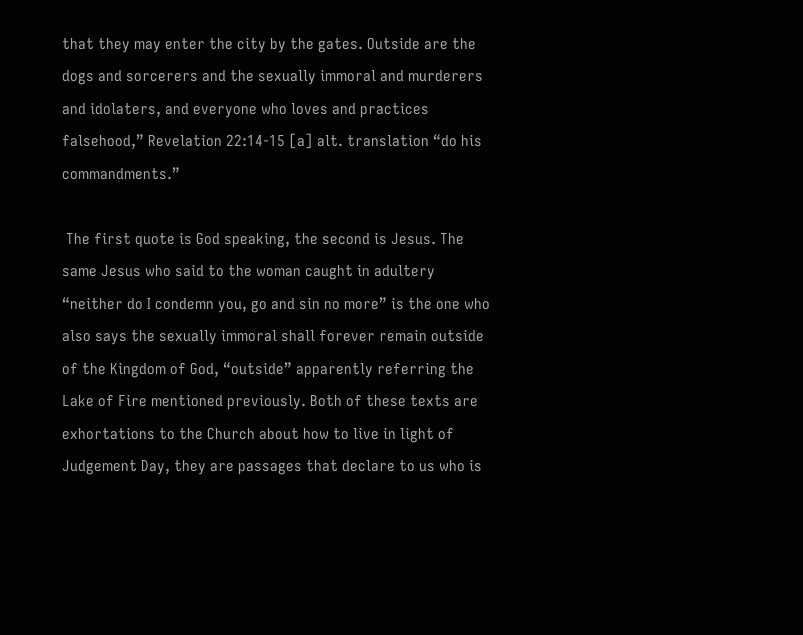that they may enter the city by the gates. Outside are the dogs and sorcerers and the sexually immoral and murderers and idolaters, and everyone who loves and practices falsehood,” Revelation 22:14-15 [a] alt. translation “do his commandments.”

 The first quote is God speaking, the second is Jesus. The same Jesus who said to the woman caught in adultery “neither do I condemn you, go and sin no more” is the one who also says the sexually immoral shall forever remain outside of the Kingdom of God, “outside” apparently referring the Lake of Fire mentioned previously. Both of these texts are exhortations to the Church about how to live in light of Judgement Day, they are passages that declare to us who is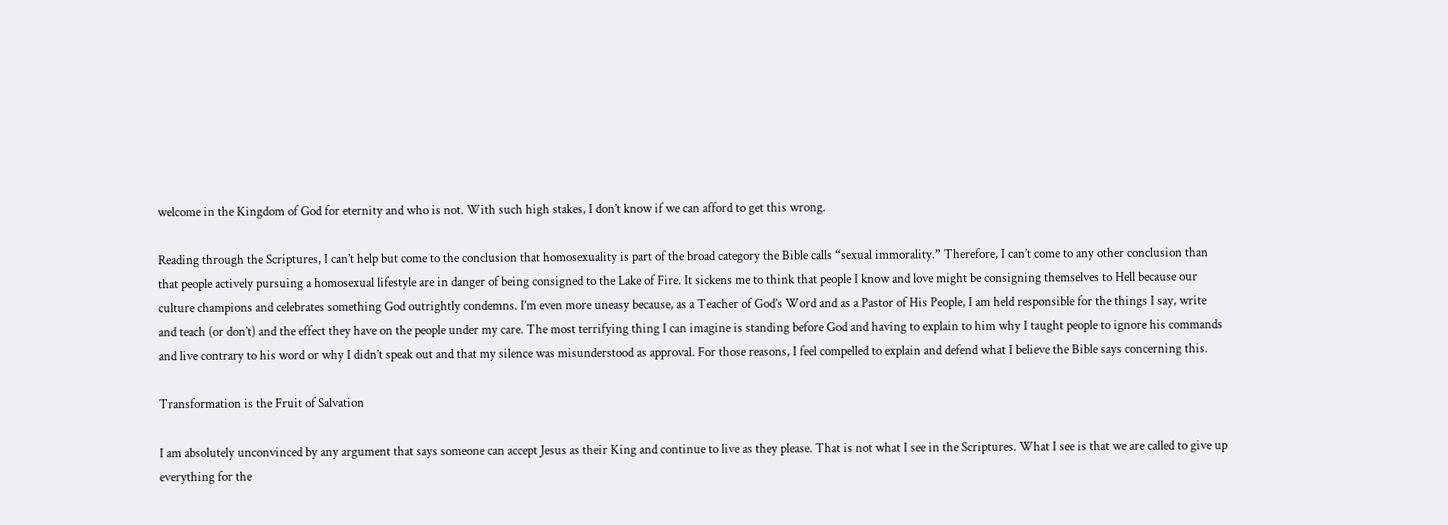welcome in the Kingdom of God for eternity and who is not. With such high stakes, I don’t know if we can afford to get this wrong.

Reading through the Scriptures, I can’t help but come to the conclusion that homosexuality is part of the broad category the Bible calls “sexual immorality.” Therefore, I can’t come to any other conclusion than that people actively pursuing a homosexual lifestyle are in danger of being consigned to the Lake of Fire. It sickens me to think that people I know and love might be consigning themselves to Hell because our culture champions and celebrates something God outrightly condemns. I’m even more uneasy because, as a Teacher of God’s Word and as a Pastor of His People, I am held responsible for the things I say, write and teach (or don’t) and the effect they have on the people under my care. The most terrifying thing I can imagine is standing before God and having to explain to him why I taught people to ignore his commands and live contrary to his word or why I didn’t speak out and that my silence was misunderstood as approval. For those reasons, I feel compelled to explain and defend what I believe the Bible says concerning this.

Transformation is the Fruit of Salvation

I am absolutely unconvinced by any argument that says someone can accept Jesus as their King and continue to live as they please. That is not what I see in the Scriptures. What I see is that we are called to give up everything for the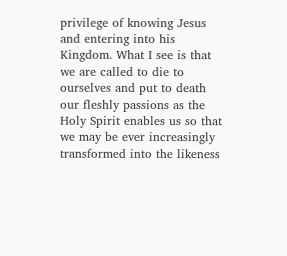privilege of knowing Jesus and entering into his Kingdom. What I see is that we are called to die to ourselves and put to death our fleshly passions as the Holy Spirit enables us so that we may be ever increasingly transformed into the likeness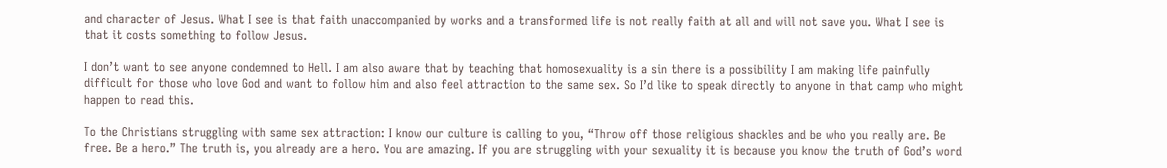and character of Jesus. What I see is that faith unaccompanied by works and a transformed life is not really faith at all and will not save you. What I see is that it costs something to follow Jesus.

I don’t want to see anyone condemned to Hell. I am also aware that by teaching that homosexuality is a sin there is a possibility I am making life painfully difficult for those who love God and want to follow him and also feel attraction to the same sex. So I’d like to speak directly to anyone in that camp who might happen to read this.

To the Christians struggling with same sex attraction: I know our culture is calling to you, “Throw off those religious shackles and be who you really are. Be free. Be a hero.” The truth is, you already are a hero. You are amazing. If you are struggling with your sexuality it is because you know the truth of God’s word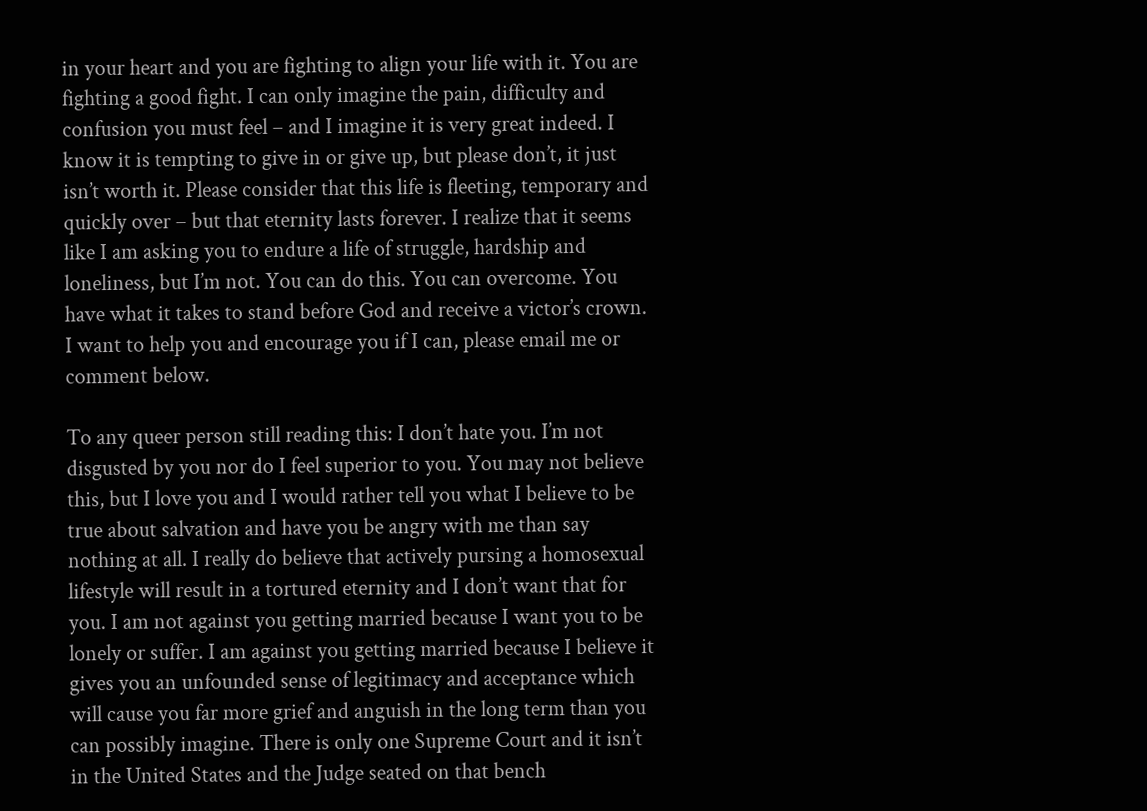in your heart and you are fighting to align your life with it. You are fighting a good fight. I can only imagine the pain, difficulty and confusion you must feel – and I imagine it is very great indeed. I know it is tempting to give in or give up, but please don’t, it just isn’t worth it. Please consider that this life is fleeting, temporary and quickly over – but that eternity lasts forever. I realize that it seems like I am asking you to endure a life of struggle, hardship and loneliness, but I’m not. You can do this. You can overcome. You have what it takes to stand before God and receive a victor’s crown. I want to help you and encourage you if I can, please email me or comment below.

To any queer person still reading this: I don’t hate you. I’m not disgusted by you nor do I feel superior to you. You may not believe this, but I love you and I would rather tell you what I believe to be true about salvation and have you be angry with me than say nothing at all. I really do believe that actively pursing a homosexual lifestyle will result in a tortured eternity and I don’t want that for you. I am not against you getting married because I want you to be lonely or suffer. I am against you getting married because I believe it gives you an unfounded sense of legitimacy and acceptance which will cause you far more grief and anguish in the long term than you can possibly imagine. There is only one Supreme Court and it isn’t in the United States and the Judge seated on that bench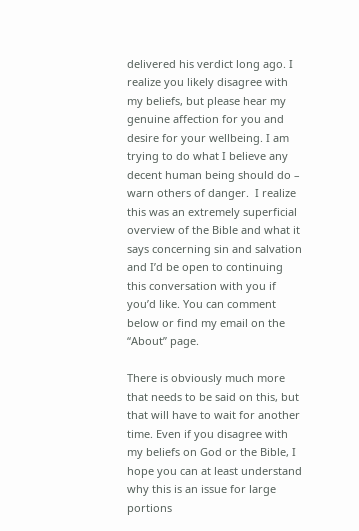delivered his verdict long ago. I realize you likely disagree with my beliefs, but please hear my genuine affection for you and desire for your wellbeing. I am trying to do what I believe any decent human being should do – warn others of danger.  I realize this was an extremely superficial overview of the Bible and what it says concerning sin and salvation and I’d be open to continuing this conversation with you if you’d like. You can comment below or find my email on the “About” page.

There is obviously much more that needs to be said on this, but that will have to wait for another time. Even if you disagree with my beliefs on God or the Bible, I hope you can at least understand why this is an issue for large portions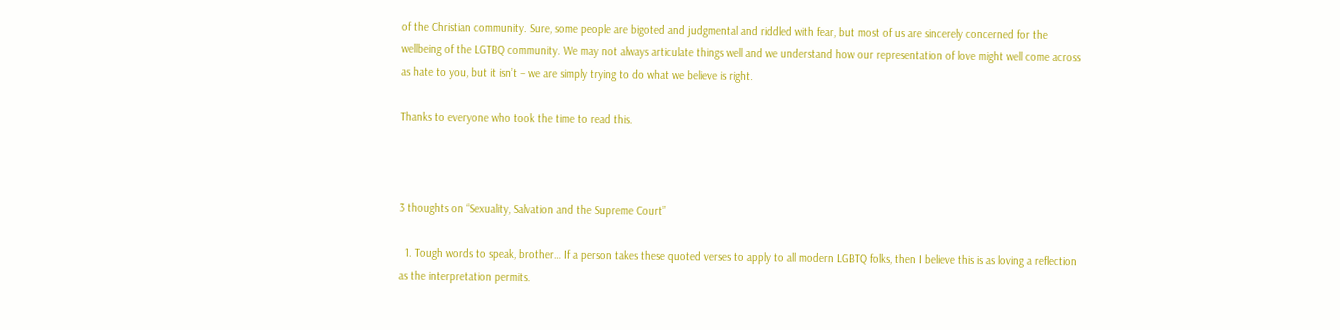of the Christian community. Sure, some people are bigoted and judgmental and riddled with fear, but most of us are sincerely concerned for the wellbeing of the LGTBQ community. We may not always articulate things well and we understand how our representation of love might well come across as hate to you, but it isn’t – we are simply trying to do what we believe is right.

Thanks to everyone who took the time to read this.



3 thoughts on “Sexuality, Salvation and the Supreme Court”

  1. Tough words to speak, brother… If a person takes these quoted verses to apply to all modern LGBTQ folks, then I believe this is as loving a reflection as the interpretation permits.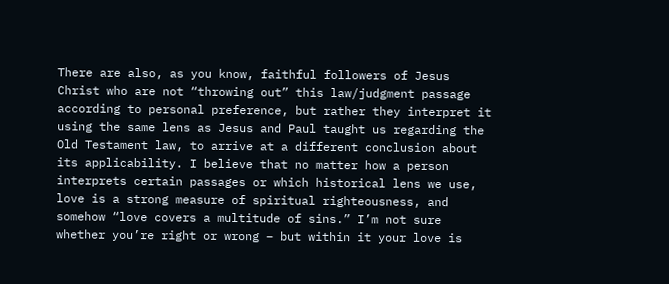There are also, as you know, faithful followers of Jesus Christ who are not “throwing out” this law/judgment passage according to personal preference, but rather they interpret it using the same lens as Jesus and Paul taught us regarding the Old Testament law, to arrive at a different conclusion about its applicability. I believe that no matter how a person interprets certain passages or which historical lens we use, love is a strong measure of spiritual righteousness, and somehow “love covers a multitude of sins.” I’m not sure whether you’re right or wrong – but within it your love is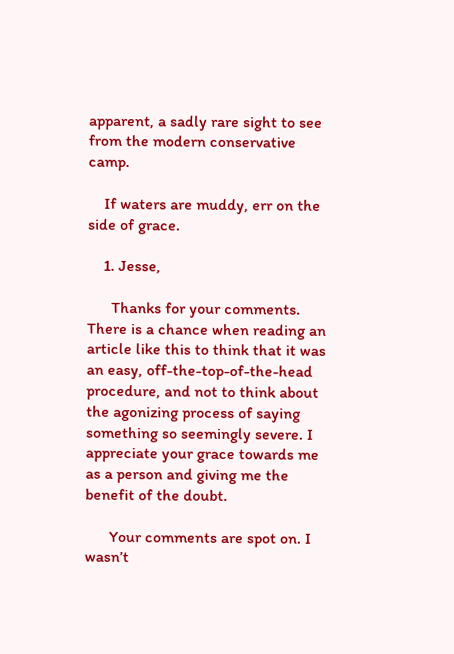apparent, a sadly rare sight to see from the modern conservative camp.

    If waters are muddy, err on the side of grace.

    1. Jesse,

      Thanks for your comments. There is a chance when reading an article like this to think that it was an easy, off-the-top-of-the-head procedure, and not to think about the agonizing process of saying something so seemingly severe. I appreciate your grace towards me as a person and giving me the benefit of the doubt.

      Your comments are spot on. I wasn’t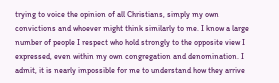trying to voice the opinion of all Christians, simply my own convictions and whoever might think similarly to me. I know a large number of people I respect who hold strongly to the opposite view I expressed, even within my own congregation and denomination. I admit, it is nearly impossible for me to understand how they arrive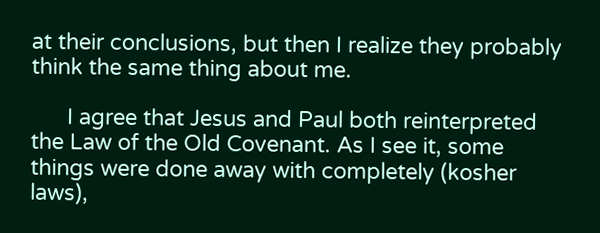at their conclusions, but then I realize they probably think the same thing about me.

      I agree that Jesus and Paul both reinterpreted the Law of the Old Covenant. As I see it, some things were done away with completely (kosher laws),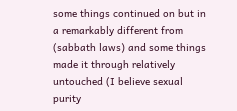some things continued on but in a remarkably different from (sabbath laws) and some things made it through relatively untouched (I believe sexual purity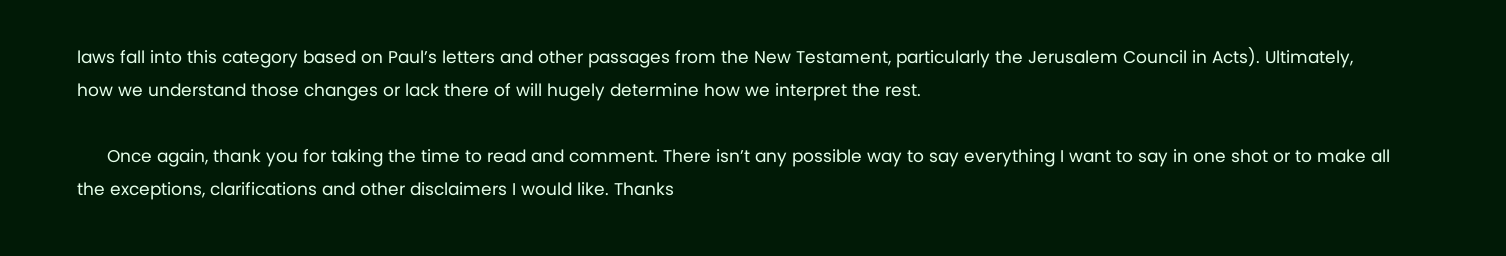laws fall into this category based on Paul’s letters and other passages from the New Testament, particularly the Jerusalem Council in Acts). Ultimately, how we understand those changes or lack there of will hugely determine how we interpret the rest.

      Once again, thank you for taking the time to read and comment. There isn’t any possible way to say everything I want to say in one shot or to make all the exceptions, clarifications and other disclaimers I would like. Thanks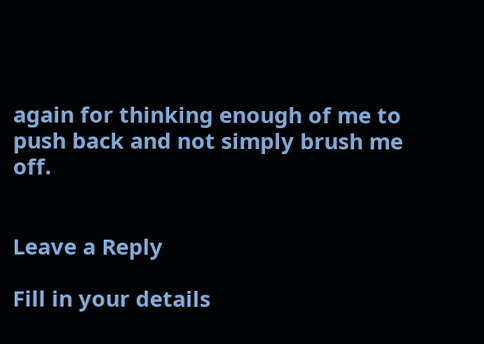again for thinking enough of me to push back and not simply brush me off.


Leave a Reply

Fill in your details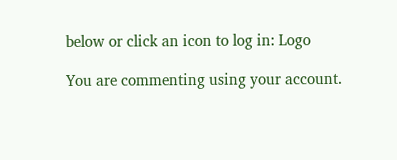below or click an icon to log in: Logo

You are commenting using your account.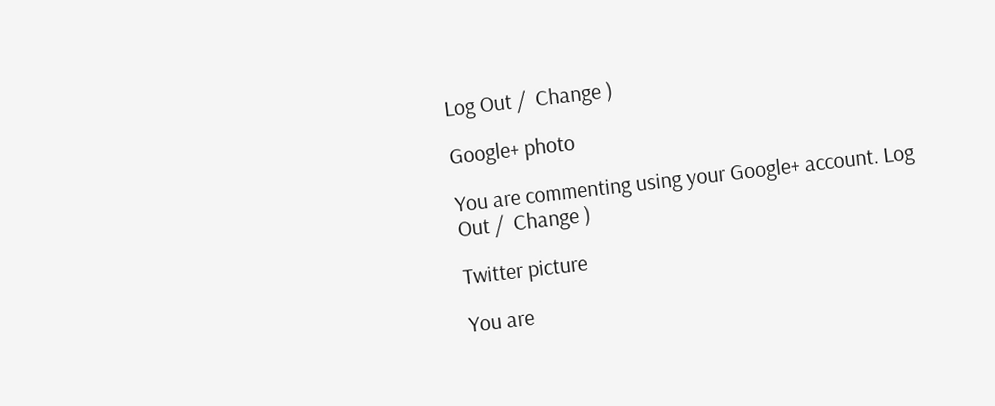Log Out /  Change )

Google+ photo

You are commenting using your Google+ account. Log Out /  Change )

Twitter picture

You are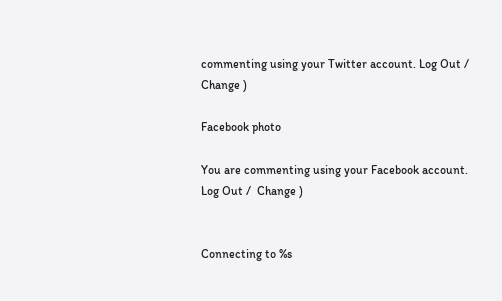commenting using your Twitter account. Log Out /  Change )

Facebook photo

You are commenting using your Facebook account. Log Out /  Change )


Connecting to %s